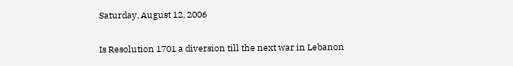Saturday, August 12, 2006

Is Resolution 1701 a diversion till the next war in Lebanon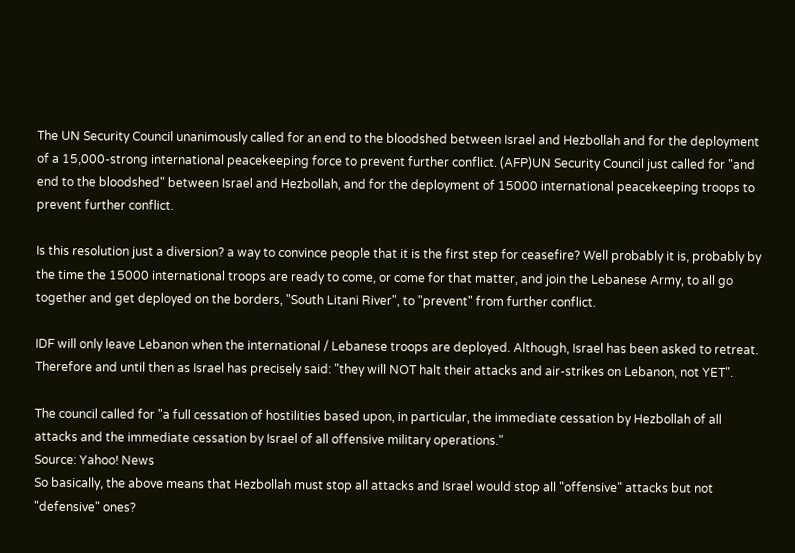The UN Security Council unanimously called for an end to the bloodshed between Israel and Hezbollah and for the deployment of a 15,000-strong international peacekeeping force to prevent further conflict. (AFP)UN Security Council just called for "and end to the bloodshed" between Israel and Hezbollah, and for the deployment of 15000 international peacekeeping troops to prevent further conflict.

Is this resolution just a diversion? a way to convince people that it is the first step for ceasefire? Well probably it is, probably by the time the 15000 international troops are ready to come, or come for that matter, and join the Lebanese Army, to all go together and get deployed on the borders, "South Litani River", to "prevent" from further conflict.

IDF will only leave Lebanon when the international / Lebanese troops are deployed. Although, Israel has been asked to retreat. Therefore and until then as Israel has precisely said: "they will NOT halt their attacks and air-strikes on Lebanon, not YET".

The council called for "a full cessation of hostilities based upon, in particular, the immediate cessation by Hezbollah of all attacks and the immediate cessation by Israel of all offensive military operations."
Source: Yahoo! News
So basically, the above means that Hezbollah must stop all attacks and Israel would stop all "offensive" attacks but not "defensive" ones?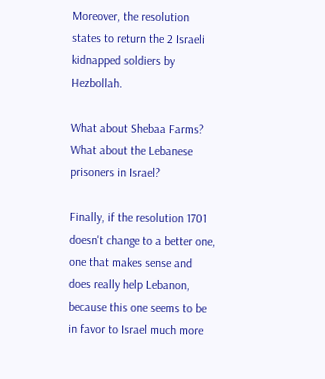Moreover, the resolution states to return the 2 Israeli kidnapped soldiers by Hezbollah.

What about Shebaa Farms? What about the Lebanese prisoners in Israel?

Finally, if the resolution 1701 doesn't change to a better one, one that makes sense and does really help Lebanon, because this one seems to be in favor to Israel much more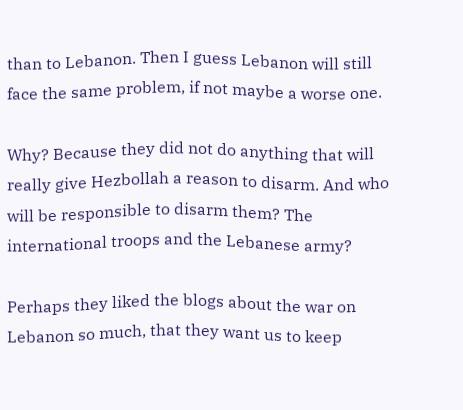than to Lebanon. Then I guess Lebanon will still face the same problem, if not maybe a worse one.

Why? Because they did not do anything that will really give Hezbollah a reason to disarm. And who will be responsible to disarm them? The international troops and the Lebanese army?

Perhaps they liked the blogs about the war on Lebanon so much, that they want us to keep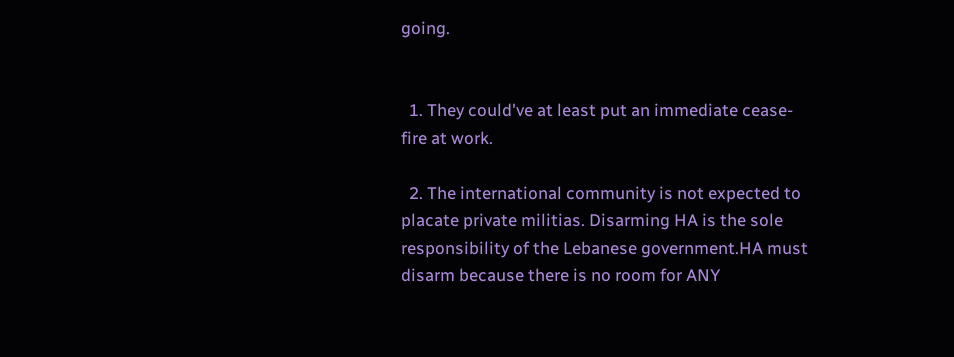going.


  1. They could've at least put an immediate cease-fire at work.

  2. The international community is not expected to placate private militias. Disarming HA is the sole responsibility of the Lebanese government.HA must disarm because there is no room for ANY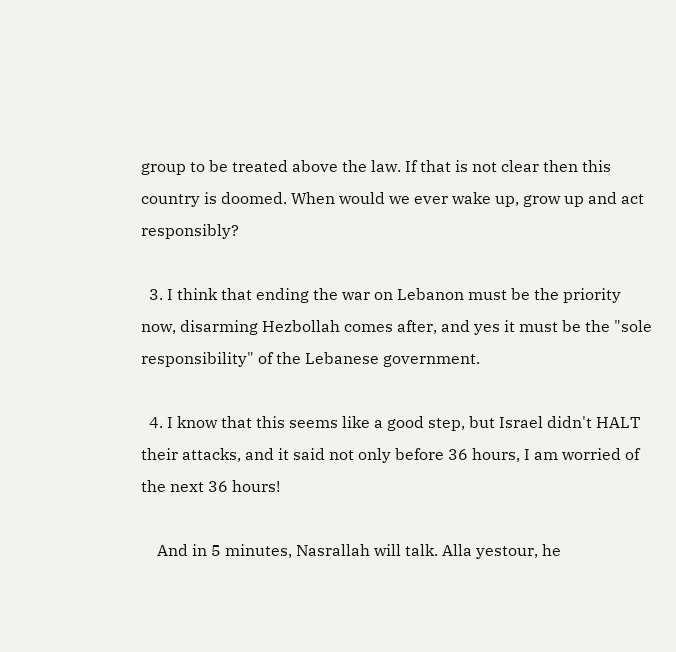group to be treated above the law. If that is not clear then this country is doomed. When would we ever wake up, grow up and act responsibly?

  3. I think that ending the war on Lebanon must be the priority now, disarming Hezbollah comes after, and yes it must be the "sole responsibility" of the Lebanese government.

  4. I know that this seems like a good step, but Israel didn't HALT their attacks, and it said not only before 36 hours, I am worried of the next 36 hours!

    And in 5 minutes, Nasrallah will talk. Alla yestour, he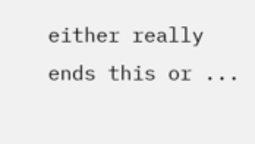either really ends this or ...